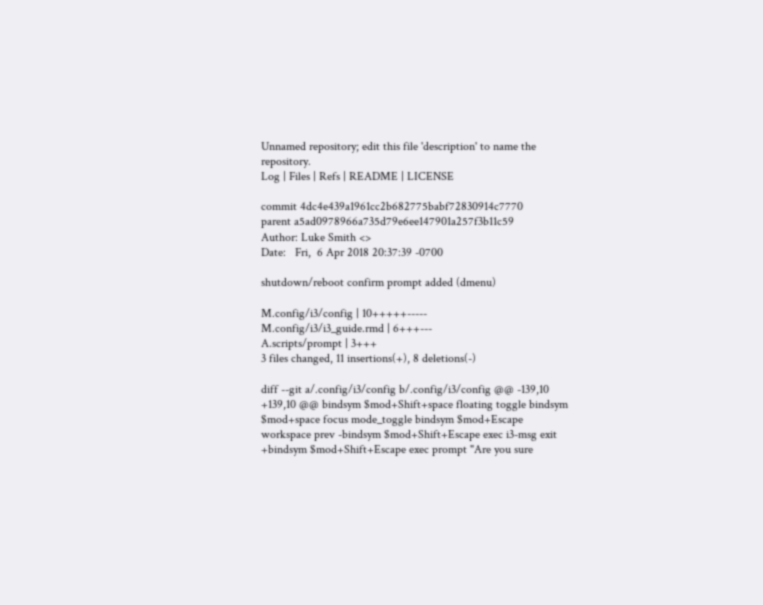Unnamed repository; edit this file 'description' to name the repository.
Log | Files | Refs | README | LICENSE

commit 4dc4e439a1961cc2b682775babf72830914c7770
parent a5ad0978966a735d79e6ee147901a257f3b11c59
Author: Luke Smith <>
Date:   Fri,  6 Apr 2018 20:37:39 -0700

shutdown/reboot confirm prompt added (dmenu)

M.config/i3/config | 10+++++-----
M.config/i3/i3_guide.rmd | 6+++---
A.scripts/prompt | 3+++
3 files changed, 11 insertions(+), 8 deletions(-)

diff --git a/.config/i3/config b/.config/i3/config @@ -139,10 +139,10 @@ bindsym $mod+Shift+space floating toggle bindsym $mod+space focus mode_toggle bindsym $mod+Escape workspace prev -bindsym $mod+Shift+Escape exec i3-msg exit +bindsym $mod+Shift+Escape exec prompt "Are you sure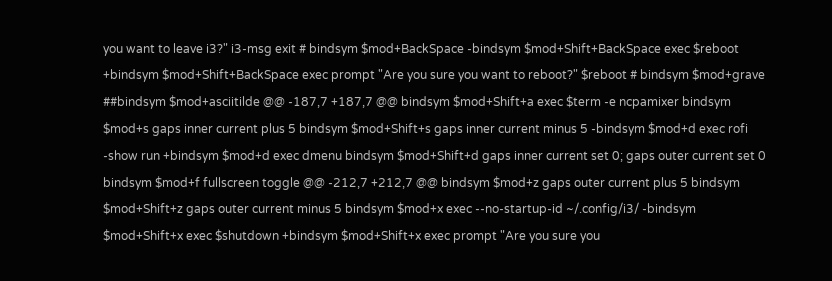you want to leave i3?" i3-msg exit # bindsym $mod+BackSpace -bindsym $mod+Shift+BackSpace exec $reboot +bindsym $mod+Shift+BackSpace exec prompt "Are you sure you want to reboot?" $reboot # bindsym $mod+grave ##bindsym $mod+asciitilde @@ -187,7 +187,7 @@ bindsym $mod+Shift+a exec $term -e ncpamixer bindsym $mod+s gaps inner current plus 5 bindsym $mod+Shift+s gaps inner current minus 5 -bindsym $mod+d exec rofi -show run +bindsym $mod+d exec dmenu bindsym $mod+Shift+d gaps inner current set 0; gaps outer current set 0 bindsym $mod+f fullscreen toggle @@ -212,7 +212,7 @@ bindsym $mod+z gaps outer current plus 5 bindsym $mod+Shift+z gaps outer current minus 5 bindsym $mod+x exec --no-startup-id ~/.config/i3/ -bindsym $mod+Shift+x exec $shutdown +bindsym $mod+Shift+x exec prompt "Are you sure you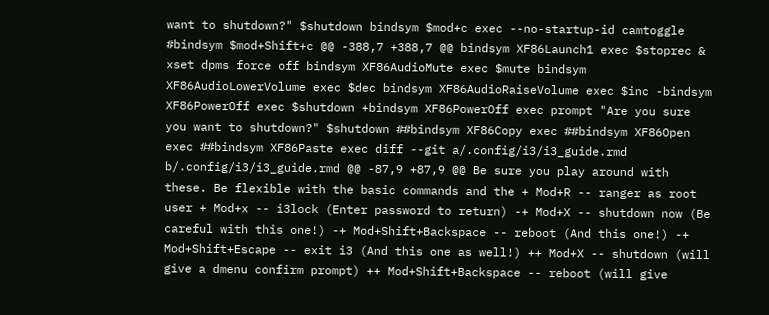want to shutdown?" $shutdown bindsym $mod+c exec --no-startup-id camtoggle #bindsym $mod+Shift+c @@ -388,7 +388,7 @@ bindsym XF86Launch1 exec $stoprec & xset dpms force off bindsym XF86AudioMute exec $mute bindsym XF86AudioLowerVolume exec $dec bindsym XF86AudioRaiseVolume exec $inc -bindsym XF86PowerOff exec $shutdown +bindsym XF86PowerOff exec prompt "Are you sure you want to shutdown?" $shutdown ##bindsym XF86Copy exec ##bindsym XF86Open exec ##bindsym XF86Paste exec diff --git a/.config/i3/i3_guide.rmd b/.config/i3/i3_guide.rmd @@ -87,9 +87,9 @@ Be sure you play around with these. Be flexible with the basic commands and the + Mod+R -- ranger as root user + Mod+x -- i3lock (Enter password to return) -+ Mod+X -- shutdown now (Be careful with this one!) -+ Mod+Shift+Backspace -- reboot (And this one!) -+ Mod+Shift+Escape -- exit i3 (And this one as well!) ++ Mod+X -- shutdown (will give a dmenu confirm prompt) ++ Mod+Shift+Backspace -- reboot (will give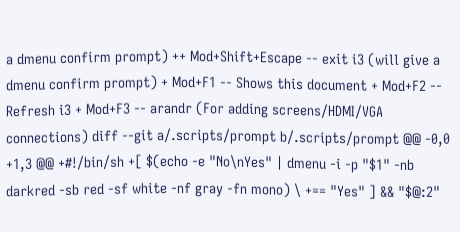a dmenu confirm prompt) ++ Mod+Shift+Escape -- exit i3 (will give a dmenu confirm prompt) + Mod+F1 -- Shows this document + Mod+F2 -- Refresh i3 + Mod+F3 -- arandr (For adding screens/HDMI/VGA connections) diff --git a/.scripts/prompt b/.scripts/prompt @@ -0,0 +1,3 @@ +#!/bin/sh +[ $(echo -e "No\nYes" | dmenu -i -p "$1" -nb darkred -sb red -sf white -nf gray -fn mono) \ +== "Yes" ] && "$@:2"